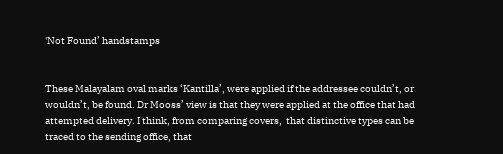'Not Found’ handstamps


These Malayalam oval marks ‘Kantilla’, were applied if the addressee couldn’t, or wouldn’t, be found. Dr Mooss’ view is that they were applied at the office that had attempted delivery. I think, from comparing covers,  that distinctive types can be traced to the sending office, that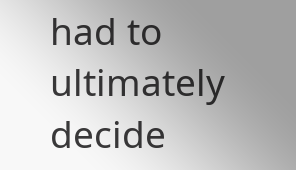had to ultimately decide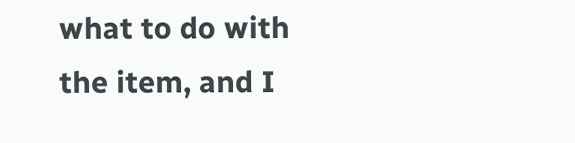what to do with the item, and I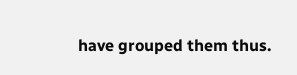have grouped them thus.